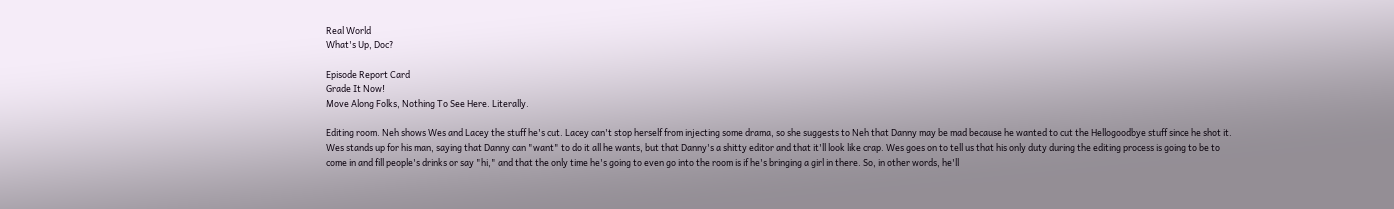Real World
What's Up, Doc?

Episode Report Card
Grade It Now!
Move Along Folks, Nothing To See Here. Literally.

Editing room. Neh shows Wes and Lacey the stuff he's cut. Lacey can't stop herself from injecting some drama, so she suggests to Neh that Danny may be mad because he wanted to cut the Hellogoodbye stuff since he shot it. Wes stands up for his man, saying that Danny can "want" to do it all he wants, but that Danny's a shitty editor and that it'll look like crap. Wes goes on to tell us that his only duty during the editing process is going to be to come in and fill people's drinks or say "hi," and that the only time he's going to even go into the room is if he's bringing a girl in there. So, in other words, he'll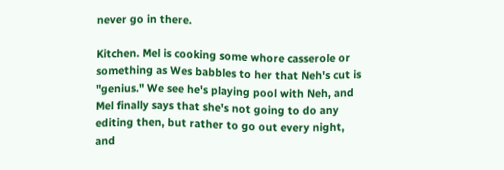never go in there.

Kitchen. Mel is cooking some whore casserole or something as Wes babbles to her that Neh's cut is "genius." We see he's playing pool with Neh, and Mel finally says that she's not going to do any editing then, but rather to go out every night, and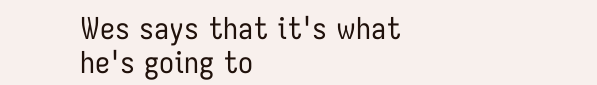Wes says that it's what he's going to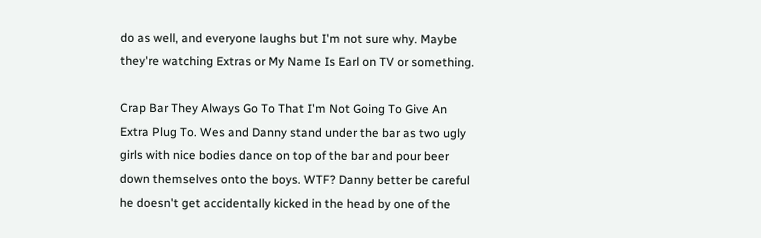do as well, and everyone laughs but I'm not sure why. Maybe they're watching Extras or My Name Is Earl on TV or something.

Crap Bar They Always Go To That I'm Not Going To Give An Extra Plug To. Wes and Danny stand under the bar as two ugly girls with nice bodies dance on top of the bar and pour beer down themselves onto the boys. WTF? Danny better be careful he doesn't get accidentally kicked in the head by one of the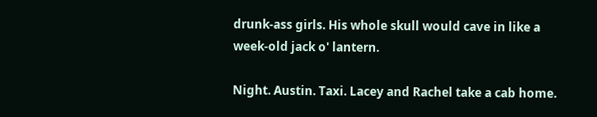drunk-ass girls. His whole skull would cave in like a week-old jack o' lantern.

Night. Austin. Taxi. Lacey and Rachel take a cab home.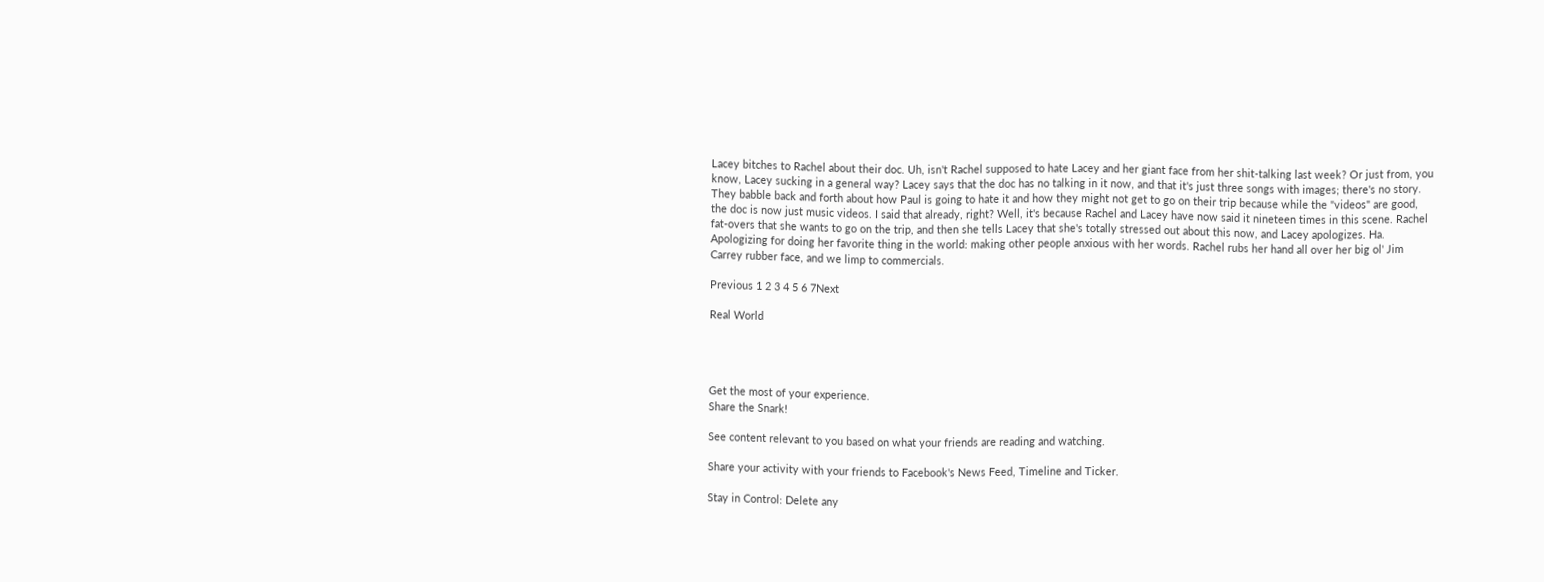Lacey bitches to Rachel about their doc. Uh, isn't Rachel supposed to hate Lacey and her giant face from her shit-talking last week? Or just from, you know, Lacey sucking in a general way? Lacey says that the doc has no talking in it now, and that it's just three songs with images; there's no story. They babble back and forth about how Paul is going to hate it and how they might not get to go on their trip because while the "videos" are good, the doc is now just music videos. I said that already, right? Well, it's because Rachel and Lacey have now said it nineteen times in this scene. Rachel fat-overs that she wants to go on the trip, and then she tells Lacey that she's totally stressed out about this now, and Lacey apologizes. Ha. Apologizing for doing her favorite thing in the world: making other people anxious with her words. Rachel rubs her hand all over her big ol' Jim Carrey rubber face, and we limp to commercials.

Previous 1 2 3 4 5 6 7Next

Real World




Get the most of your experience.
Share the Snark!

See content relevant to you based on what your friends are reading and watching.

Share your activity with your friends to Facebook's News Feed, Timeline and Ticker.

Stay in Control: Delete any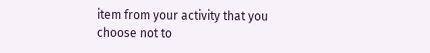item from your activity that you choose not to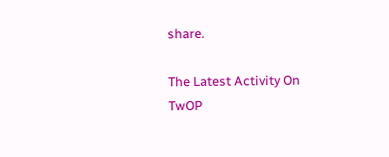share.

The Latest Activity On TwOP